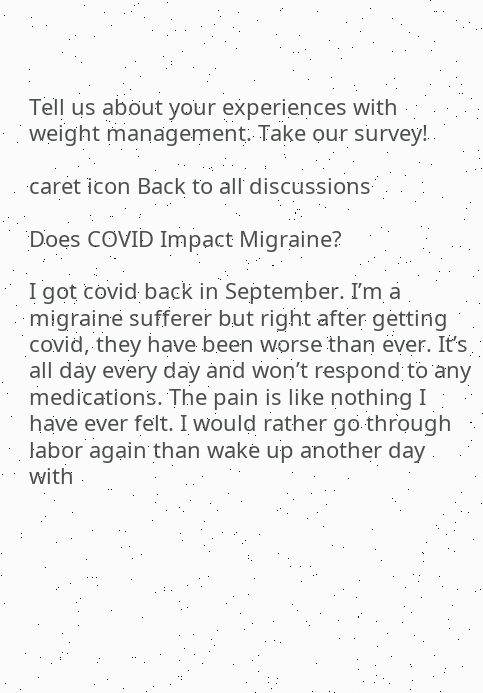Tell us about your experiences with weight management. Take our survey!

caret icon Back to all discussions

Does COVID Impact Migraine?

I got covid back in September. I’m a migraine sufferer but right after getting covid, they have been worse than ever. It’s all day every day and won’t respond to any medications. The pain is like nothing I have ever felt. I would rather go through labor again than wake up another day with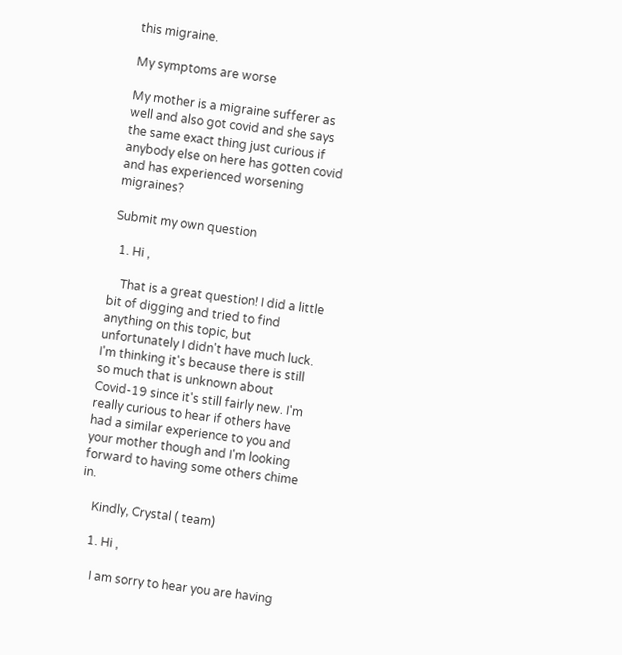this migraine.

My symptoms are worse

My mother is a migraine sufferer as well and also got covid and she says the same exact thing just curious if anybody else on here has gotten covid and has experienced worsening migraines?

Submit my own question

  1. Hi ,

    That is a great question! I did a little bit of digging and tried to find anything on this topic, but unfortunately I didn't have much luck. I'm thinking it's because there is still so much that is unknown about Covid-19 since it's still fairly new. I'm really curious to hear if others have had a similar experience to you and your mother though and I'm looking forward to having some others chime in.

    Kindly, Crystal ( team)

    1. Hi ,

      I am sorry to hear you are having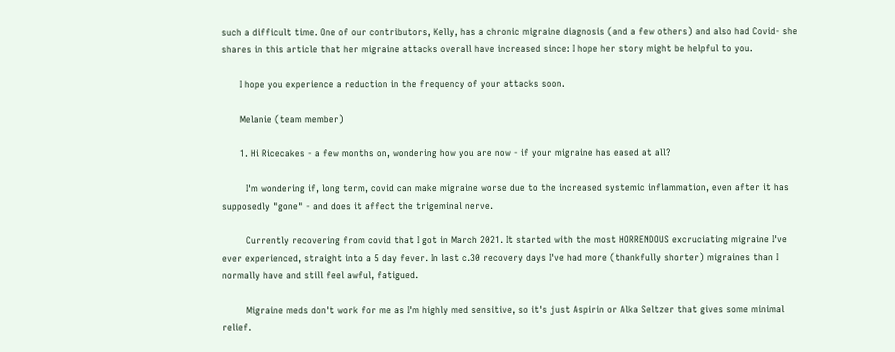such a difficult time. One of our contributors, Kelly, has a chronic migraine diagnosis (and a few others) and also had Covid- she shares in this article that her migraine attacks overall have increased since: I hope her story might be helpful to you.

      I hope you experience a reduction in the frequency of your attacks soon.

      Melanie (team member)

      1. Hi Ricecakes - a few months on, wondering how you are now - if your migraine has eased at all?

        I'm wondering if, long term, covid can make migraine worse due to the increased systemic inflammation, even after it has supposedly "gone" - and does it affect the trigeminal nerve.

        Currently recovering from covid that I got in March 2021. It started with the most HORRENDOUS excruciating migraine I've ever experienced, straight into a 5 day fever. In last c.30 recovery days I've had more (thankfully shorter) migraines than I normally have and still feel awful, fatigued.

        Migraine meds don't work for me as I'm highly med sensitive, so it's just Aspirin or Alka Seltzer that gives some minimal relief.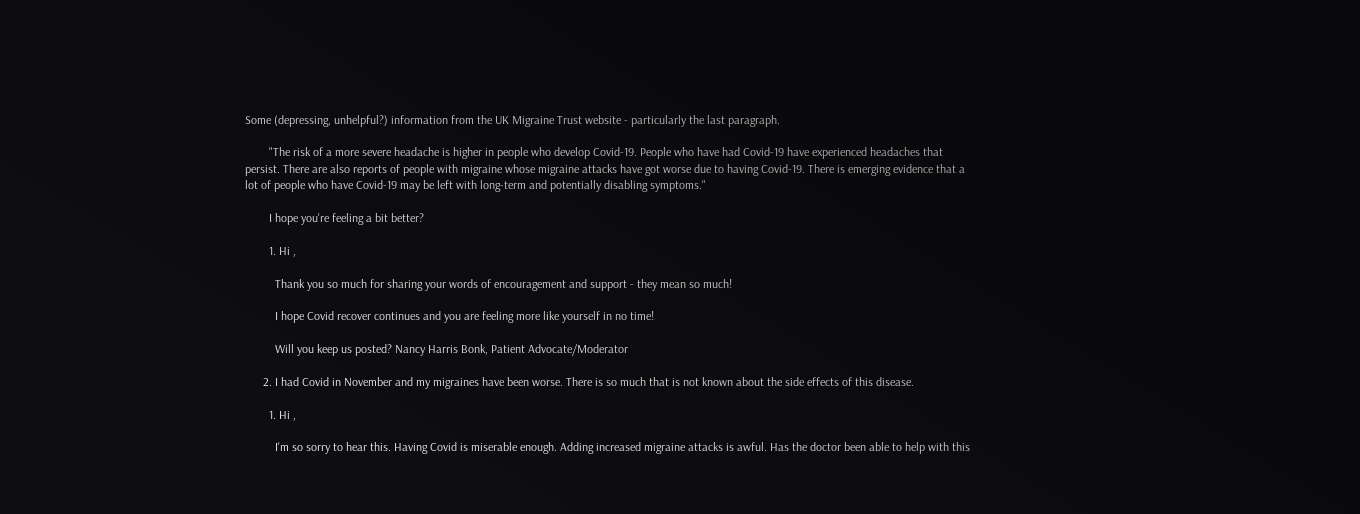Some (depressing, unhelpful?) information from the UK Migraine Trust website - particularly the last paragraph.

        "The risk of a more severe headache is higher in people who develop Covid-19. People who have had Covid-19 have experienced headaches that persist. There are also reports of people with migraine whose migraine attacks have got worse due to having Covid-19. There is emerging evidence that a lot of people who have Covid-19 may be left with long-term and potentially disabling symptoms."

        I hope you're feeling a bit better?

        1. Hi ,

          Thank you so much for sharing your words of encouragement and support - they mean so much!

          I hope Covid recover continues and you are feeling more like yourself in no time!

          Will you keep us posted? Nancy Harris Bonk, Patient Advocate/Moderator

      2. I had Covid in November and my migraines have been worse. There is so much that is not known about the side effects of this disease.

        1. Hi ,

          I'm so sorry to hear this. Having Covid is miserable enough. Adding increased migraine attacks is awful. Has the doctor been able to help with this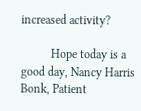increased activity?

          Hope today is a good day, Nancy Harris Bonk, Patient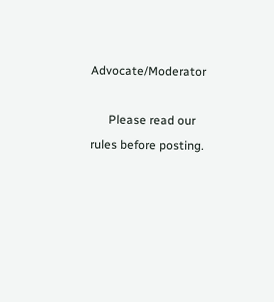Advocate/Moderator

      Please read our rules before posting.